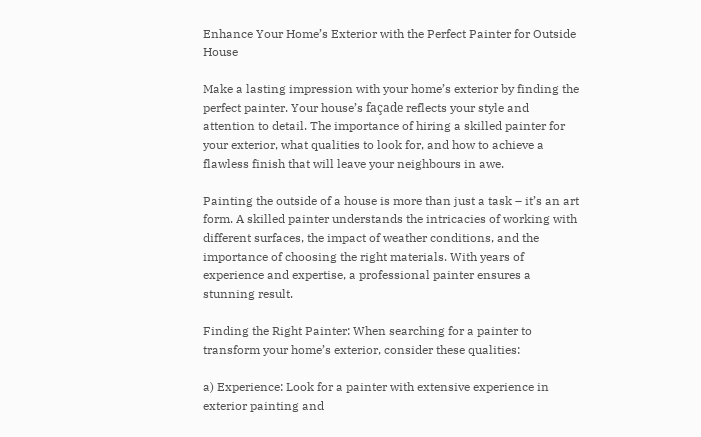Enhance Your Home’s Exterior with the Perfect Painter for Outside House

Make a lasting impression with your home’s exterior by finding the perfect painter. Your house’s façade reflects your style and attention to detail. The importance of hiring a skilled painter for your exterior, what qualities to look for, and how to achieve a flawless finish that will leave your neighbours in awe.

Painting the outside of a house is more than just a task – it’s an art form. A skilled painter understands the intricacies of working with different surfaces, the impact of weather conditions, and the importance of choosing the right materials. With years of experience and expertise, a professional painter ensures a stunning result.

Finding the Right Painter: When searching for a painter to transform your home’s exterior, consider these qualities:

a) Experience: Look for a painter with extensive experience in exterior painting and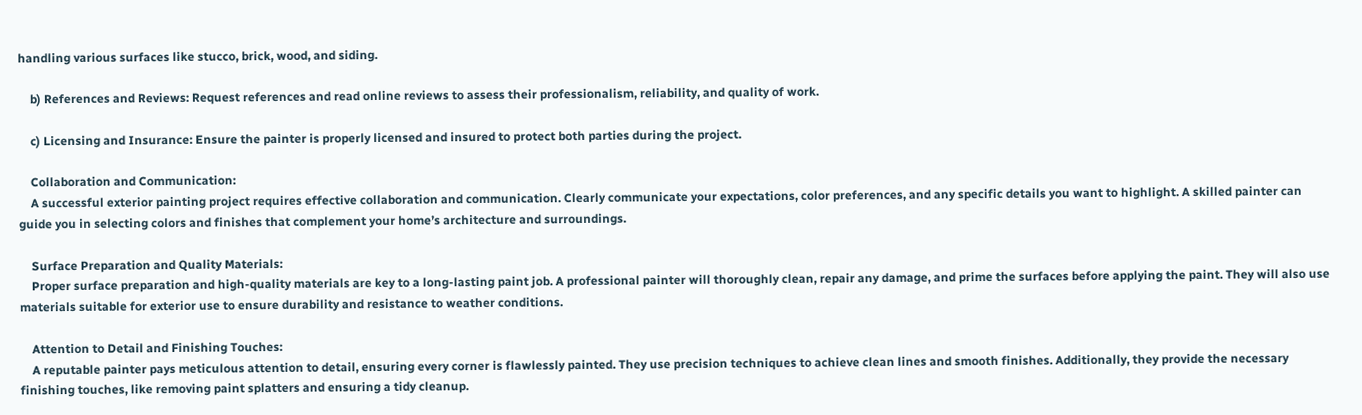handling various surfaces like stucco, brick, wood, and siding.

    b) References and Reviews: Request references and read online reviews to assess their professionalism, reliability, and quality of work.

    c) Licensing and Insurance: Ensure the painter is properly licensed and insured to protect both parties during the project.

    Collaboration and Communication:
    A successful exterior painting project requires effective collaboration and communication. Clearly communicate your expectations, color preferences, and any specific details you want to highlight. A skilled painter can guide you in selecting colors and finishes that complement your home’s architecture and surroundings.

    Surface Preparation and Quality Materials:
    Proper surface preparation and high-quality materials are key to a long-lasting paint job. A professional painter will thoroughly clean, repair any damage, and prime the surfaces before applying the paint. They will also use materials suitable for exterior use to ensure durability and resistance to weather conditions.

    Attention to Detail and Finishing Touches:
    A reputable painter pays meticulous attention to detail, ensuring every corner is flawlessly painted. They use precision techniques to achieve clean lines and smooth finishes. Additionally, they provide the necessary finishing touches, like removing paint splatters and ensuring a tidy cleanup.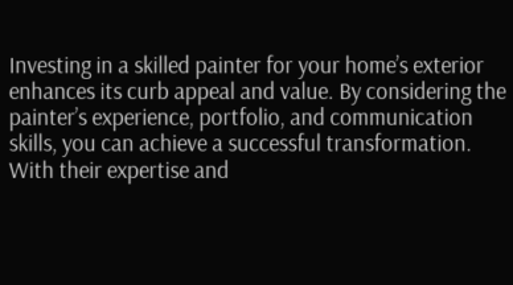Investing in a skilled painter for your home’s exterior enhances its curb appeal and value. By considering the painter’s experience, portfolio, and communication skills, you can achieve a successful transformation. With their expertise and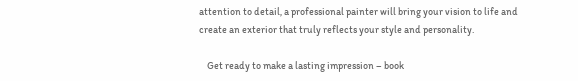attention to detail, a professional painter will bring your vision to life and create an exterior that truly reflects your style and personality.

    Get ready to make a lasting impression – book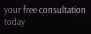your free consultation today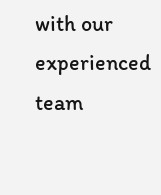with our experienced team